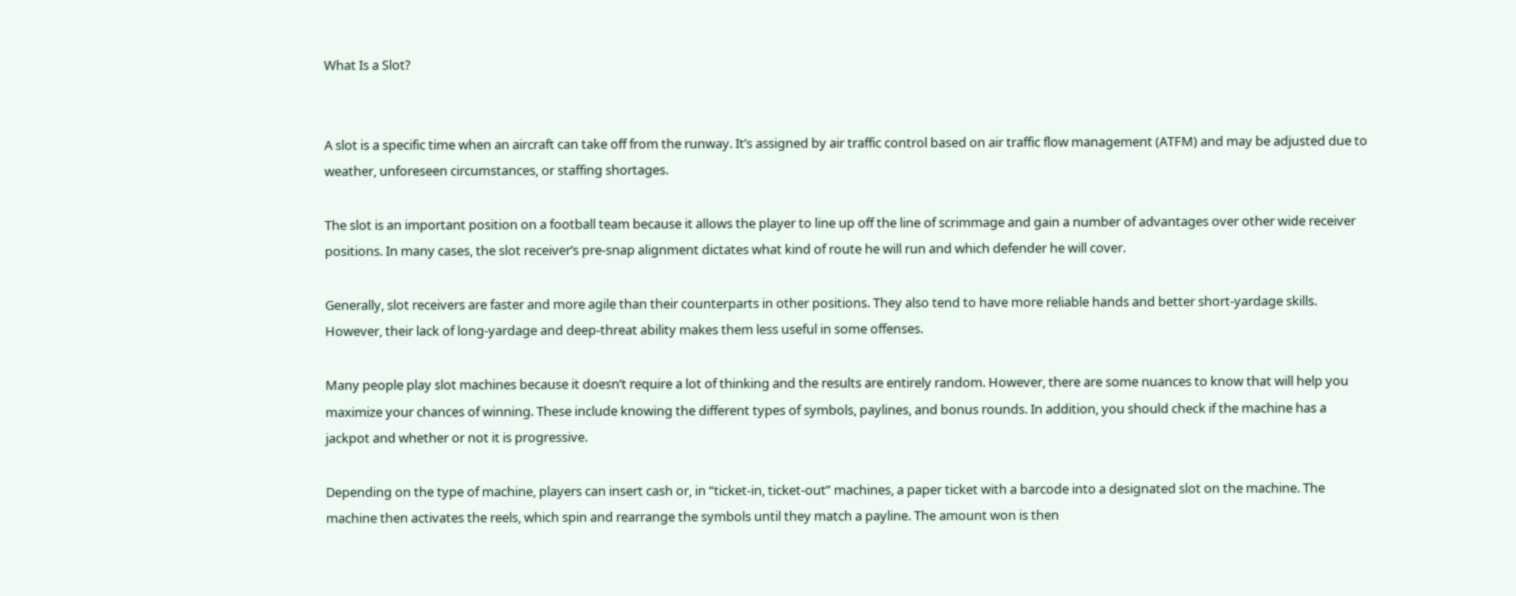What Is a Slot?


A slot is a specific time when an aircraft can take off from the runway. It’s assigned by air traffic control based on air traffic flow management (ATFM) and may be adjusted due to weather, unforeseen circumstances, or staffing shortages.

The slot is an important position on a football team because it allows the player to line up off the line of scrimmage and gain a number of advantages over other wide receiver positions. In many cases, the slot receiver’s pre-snap alignment dictates what kind of route he will run and which defender he will cover.

Generally, slot receivers are faster and more agile than their counterparts in other positions. They also tend to have more reliable hands and better short-yardage skills. However, their lack of long-yardage and deep-threat ability makes them less useful in some offenses.

Many people play slot machines because it doesn’t require a lot of thinking and the results are entirely random. However, there are some nuances to know that will help you maximize your chances of winning. These include knowing the different types of symbols, paylines, and bonus rounds. In addition, you should check if the machine has a jackpot and whether or not it is progressive.

Depending on the type of machine, players can insert cash or, in “ticket-in, ticket-out” machines, a paper ticket with a barcode into a designated slot on the machine. The machine then activates the reels, which spin and rearrange the symbols until they match a payline. The amount won is then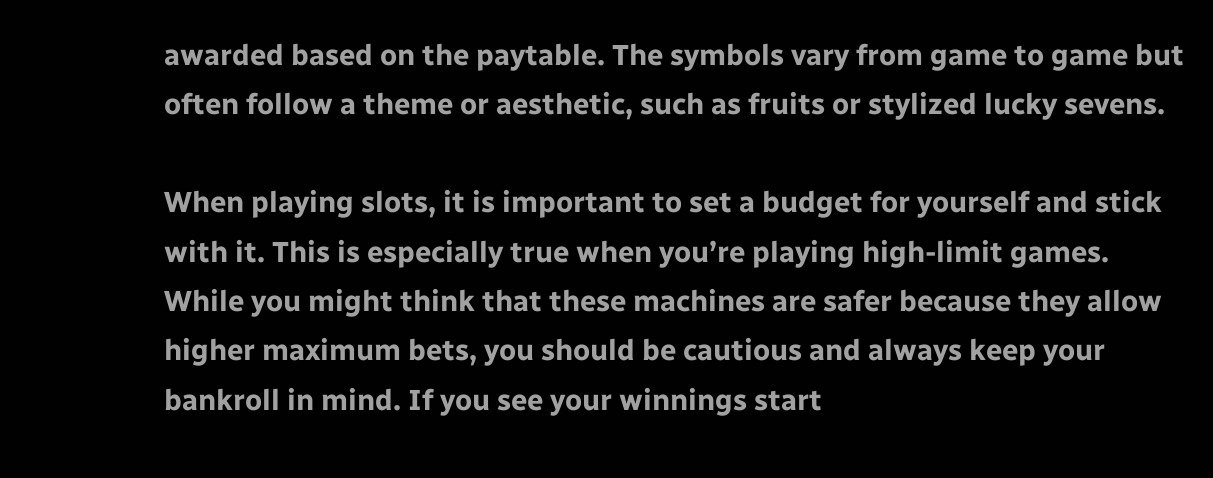awarded based on the paytable. The symbols vary from game to game but often follow a theme or aesthetic, such as fruits or stylized lucky sevens.

When playing slots, it is important to set a budget for yourself and stick with it. This is especially true when you’re playing high-limit games. While you might think that these machines are safer because they allow higher maximum bets, you should be cautious and always keep your bankroll in mind. If you see your winnings start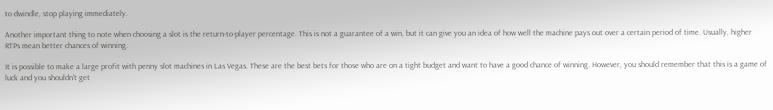to dwindle, stop playing immediately.

Another important thing to note when choosing a slot is the return-to-player percentage. This is not a guarantee of a win, but it can give you an idea of how well the machine pays out over a certain period of time. Usually, higher RTPs mean better chances of winning.

It is possible to make a large profit with penny slot machines in Las Vegas. These are the best bets for those who are on a tight budget and want to have a good chance of winning. However, you should remember that this is a game of luck and you shouldn’t get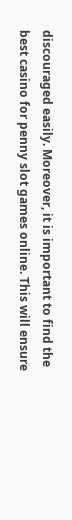discouraged easily. Moreover, it is important to find the best casino for penny slot games online. This will ensure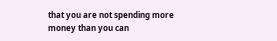that you are not spending more money than you can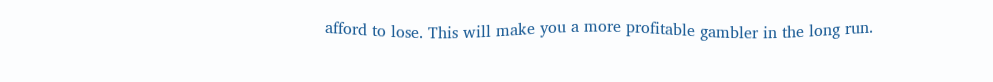afford to lose. This will make you a more profitable gambler in the long run.